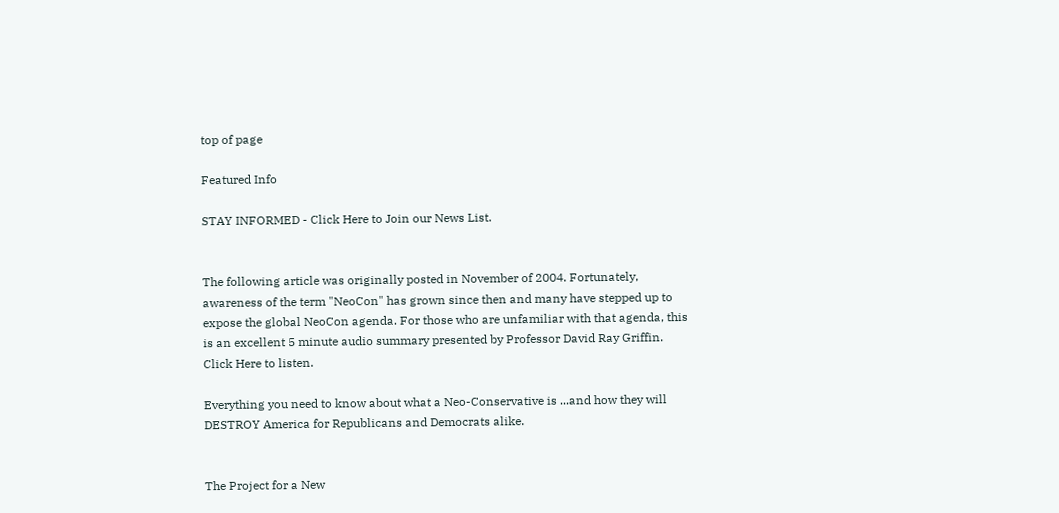top of page

Featured Info

STAY INFORMED - Click Here to Join our News List.


The following article was originally posted in November of 2004. Fortunately, awareness of the term "NeoCon" has grown since then and many have stepped up to expose the global NeoCon agenda. For those who are unfamiliar with that agenda, this is an excellent 5 minute audio summary presented by Professor David Ray Griffin. Click Here to listen.

Everything you need to know about what a Neo-Conservative is ...and how they will DESTROY America for Republicans and Democrats alike.


The Project for a New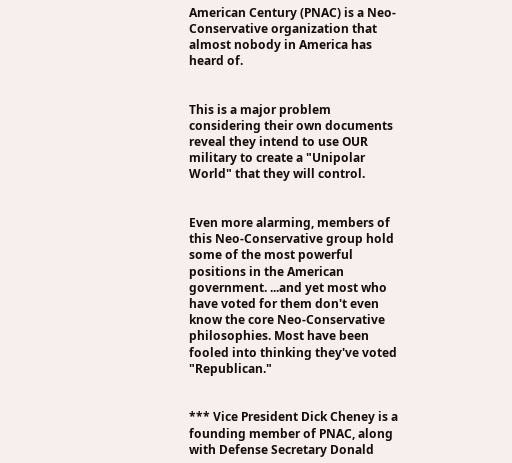American Century (PNAC) is a Neo-Conservative organization that almost nobody in America has heard of.


This is a major problem considering their own documents reveal they intend to use OUR military to create a "Unipolar World" that they will control.


Even more alarming, members of this Neo-Conservative group hold some of the most powerful positions in the American government. ...and yet most who have voted for them don't even know the core Neo-Conservative philosophies. Most have been fooled into thinking they've voted "Republican."


*** Vice President Dick Cheney is a founding member of PNAC, along with Defense Secretary Donald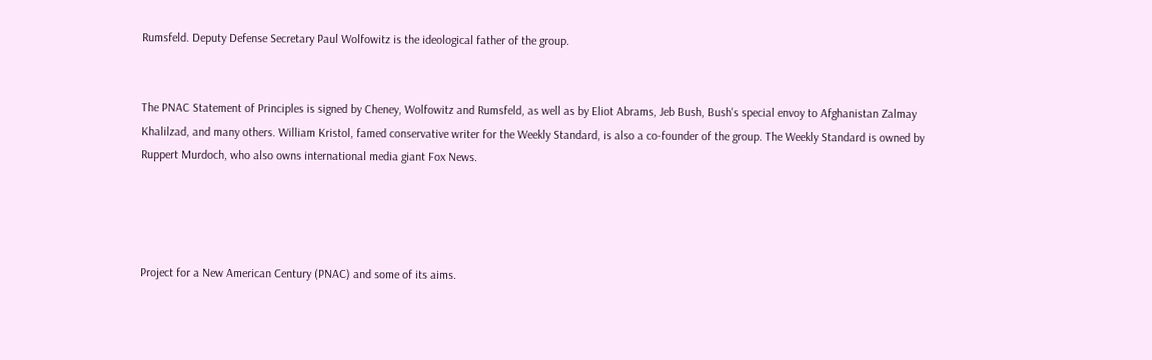Rumsfeld. Deputy Defense Secretary Paul Wolfowitz is the ideological father of the group.


The PNAC Statement of Principles is signed by Cheney, Wolfowitz and Rumsfeld, as well as by Eliot Abrams, Jeb Bush, Bush's special envoy to Afghanistan Zalmay Khalilzad, and many others. William Kristol, famed conservative writer for the Weekly Standard, is also a co-founder of the group. The Weekly Standard is owned by Ruppert Murdoch, who also owns international media giant Fox News.




Project for a New American Century (PNAC) and some of its aims.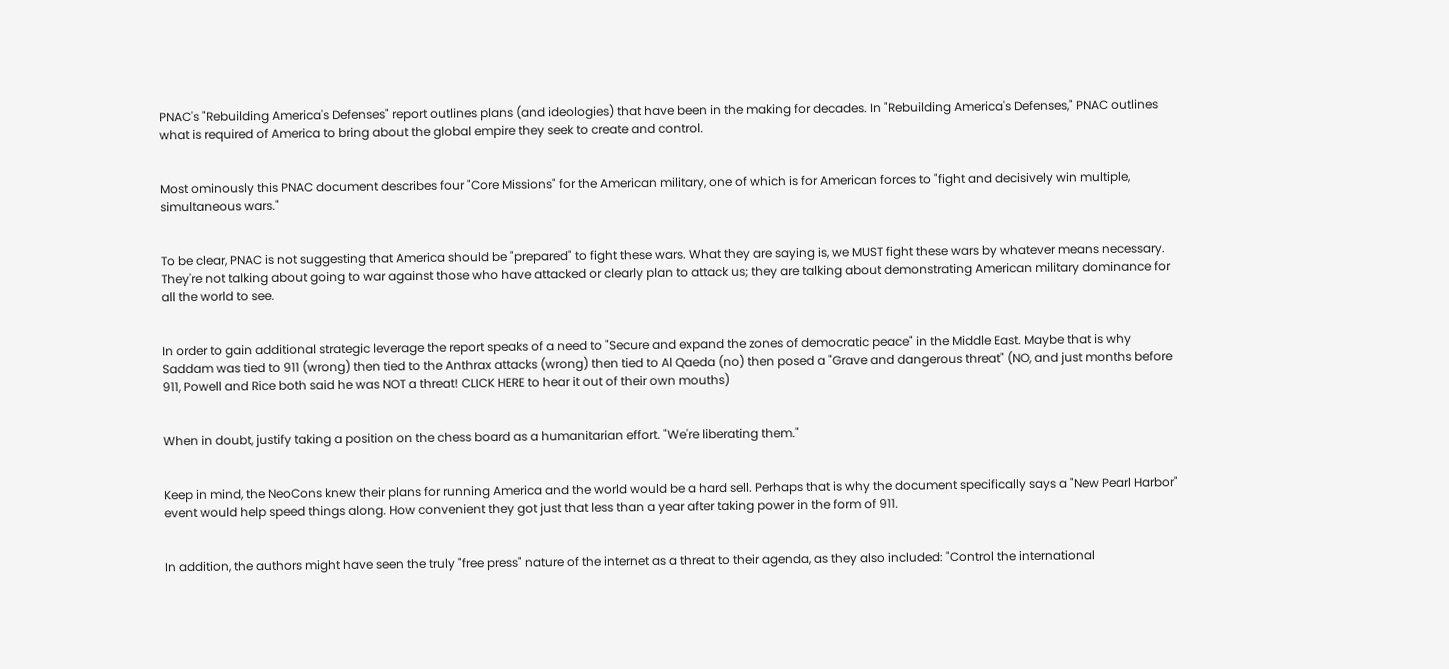PNAC's "Rebuilding America's Defenses" report outlines plans (and ideologies) that have been in the making for decades. In "Rebuilding America's Defenses," PNAC outlines what is required of America to bring about the global empire they seek to create and control.


Most ominously this PNAC document describes four "Core Missions" for the American military, one of which is for American forces to "fight and decisively win multiple, simultaneous wars."


To be clear, PNAC is not suggesting that America should be "prepared" to fight these wars. What they are saying is, we MUST fight these wars by whatever means necessary. They're not talking about going to war against those who have attacked or clearly plan to attack us; they are talking about demonstrating American military dominance for all the world to see.


In order to gain additional strategic leverage the report speaks of a need to "Secure and expand the zones of democratic peace" in the Middle East. Maybe that is why Saddam was tied to 911 (wrong) then tied to the Anthrax attacks (wrong) then tied to Al Qaeda (no) then posed a "Grave and dangerous threat" (NO, and just months before 911, Powell and Rice both said he was NOT a threat! CLICK HERE to hear it out of their own mouths)


When in doubt, justify taking a position on the chess board as a humanitarian effort. "We're liberating them."


Keep in mind, the NeoCons knew their plans for running America and the world would be a hard sell. Perhaps that is why the document specifically says a "New Pearl Harbor"  event would help speed things along. How convenient they got just that less than a year after taking power in the form of 911.


In addition, the authors might have seen the truly "free press" nature of the internet as a threat to their agenda, as they also included: "Control the international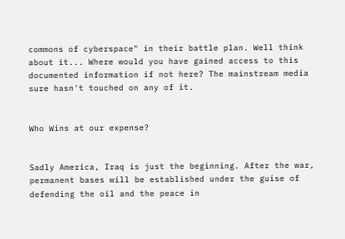commons of cyberspace" in their battle plan. Well think about it... Where would you have gained access to this documented information if not here? The mainstream media sure hasn't touched on any of it.


Who Wins at our expense?


Sadly America, Iraq is just the beginning. After the war, permanent bases will be established under the guise of defending the oil and the peace in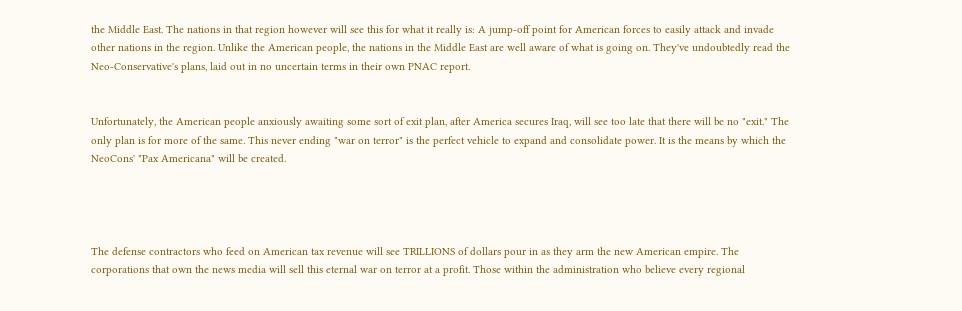the Middle East. The nations in that region however will see this for what it really is: A jump-off point for American forces to easily attack and invade other nations in the region. Unlike the American people, the nations in the Middle East are well aware of what is going on. They've undoubtedly read the Neo-Conservative's plans, laid out in no uncertain terms in their own PNAC report.


Unfortunately, the American people anxiously awaiting some sort of exit plan, after America secures Iraq, will see too late that there will be no "exit." The only plan is for more of the same. This never ending "war on terror" is the perfect vehicle to expand and consolidate power. It is the means by which the NeoCons' "Pax Americana" will be created.




The defense contractors who feed on American tax revenue will see TRILLIONS of dollars pour in as they arm the new American empire. The corporations that own the news media will sell this eternal war on terror at a profit. Those within the administration who believe every regional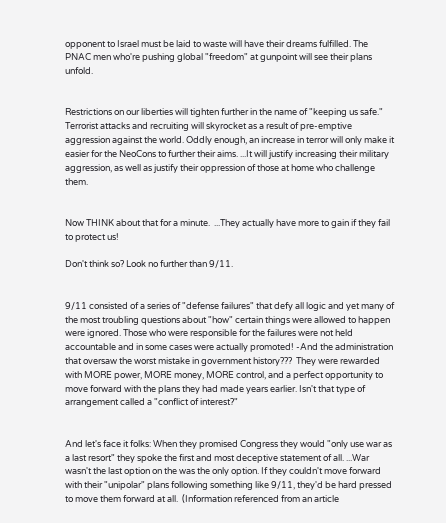opponent to Israel must be laid to waste will have their dreams fulfilled. The PNAC men who're pushing global "freedom" at gunpoint will see their plans unfold.


Restrictions on our liberties will tighten further in the name of "keeping us safe." Terrorist attacks and recruiting will skyrocket as a result of pre-emptive aggression against the world. Oddly enough, an increase in terror will only make it easier for the NeoCons to further their aims. ...It will justify increasing their military aggression, as well as justify their oppression of those at home who challenge them.


Now THINK about that for a minute.  ...They actually have more to gain if they fail to protect us!

Don't think so? Look no further than 9/11.


9/11 consisted of a series of "defense failures" that defy all logic and yet many of the most troubling questions about "how" certain things were allowed to happen were ignored. Those who were responsible for the failures were not held accountable and in some cases were actually promoted! -And the administration that oversaw the worst mistake in government history???  They were rewarded with MORE power, MORE money, MORE control, and a perfect opportunity to move forward with the plans they had made years earlier. Isn't that type of arrangement called a "conflict of interest?"


And let's face it folks: When they promised Congress they would "only use war as a last resort" they spoke the first and most deceptive statement of all. ...War wasn't the last option on the was the only option. If they couldn't move forward with their "unipolar" plans following something like 9/11, they'd be hard pressed to move them forward at all.  (Information referenced from an article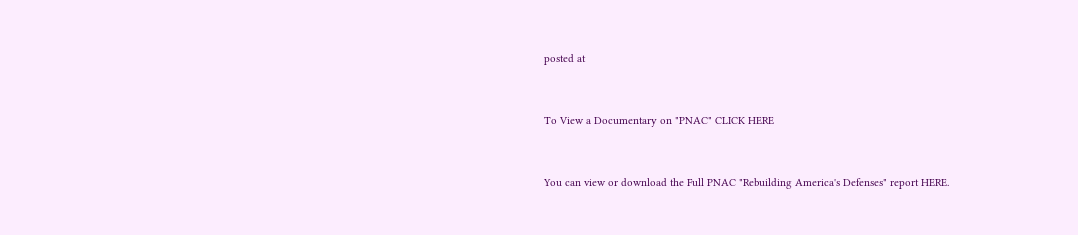posted at


To View a Documentary on "PNAC" CLICK HERE


You can view or download the Full PNAC "Rebuilding America's Defenses" report HERE.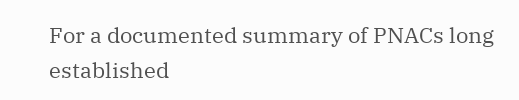For a documented summary of PNACs long established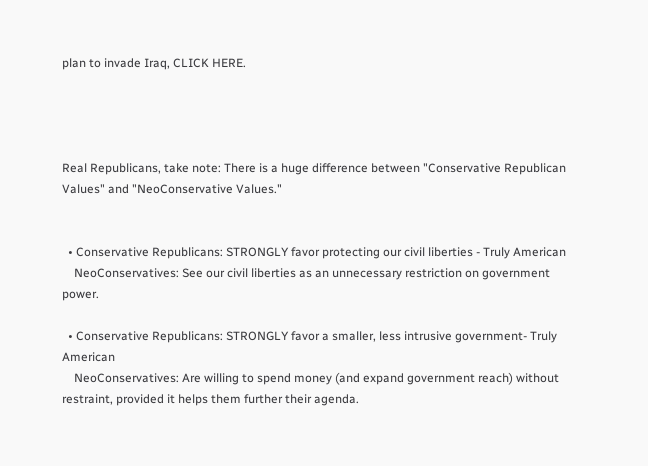plan to invade Iraq, CLICK HERE.




Real Republicans, take note: There is a huge difference between "Conservative Republican Values" and "NeoConservative Values."


  • Conservative Republicans: STRONGLY favor protecting our civil liberties - Truly American
    NeoConservatives: See our civil liberties as an unnecessary restriction on government power.

  • Conservative Republicans: STRONGLY favor a smaller, less intrusive government- Truly American
    NeoConservatives: Are willing to spend money (and expand government reach) without restraint, provided it helps them further their agenda.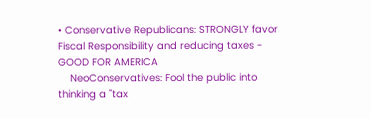• Conservative Republicans: STRONGLY favor Fiscal Responsibility and reducing taxes - GOOD FOR AMERICA
    NeoConservatives: Fool the public into thinking a "tax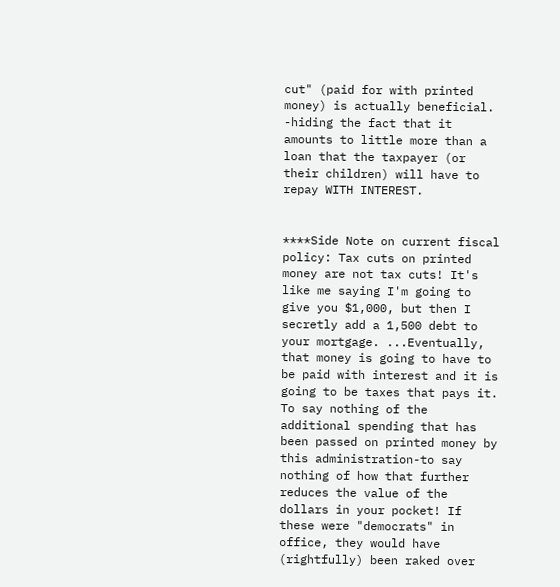cut" (paid for with printed money) is actually beneficial. -hiding the fact that it amounts to little more than a loan that the taxpayer (or their children) will have to repay WITH INTEREST.


****Side Note on current fiscal policy: Tax cuts on printed money are not tax cuts! It's like me saying I'm going to give you $1,000, but then I secretly add a 1,500 debt to your mortgage. ...Eventually, that money is going to have to be paid with interest and it is going to be taxes that pays it. To say nothing of the additional spending that has been passed on printed money by this administration-to say nothing of how that further reduces the value of the dollars in your pocket! If these were "democrats" in office, they would have (rightfully) been raked over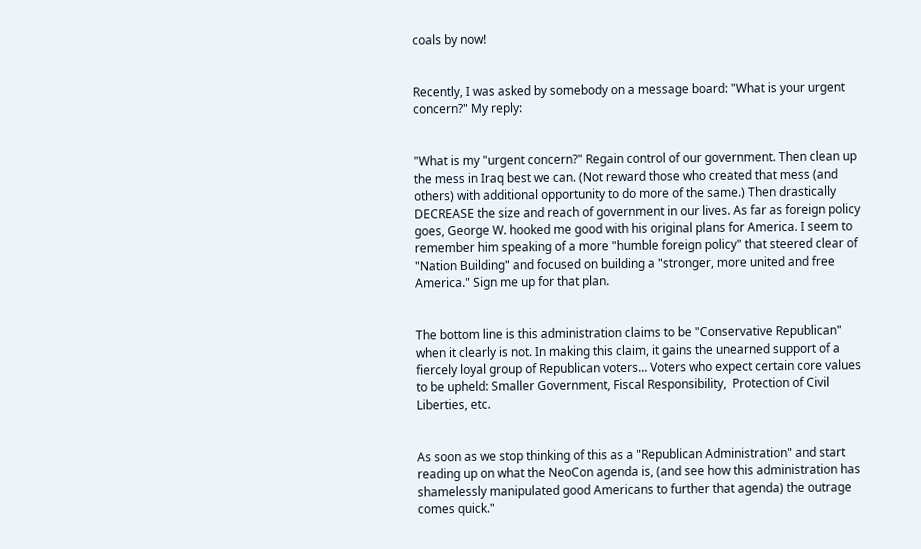coals by now!


Recently, I was asked by somebody on a message board: "What is your urgent concern?" My reply:


"What is my "urgent concern?" Regain control of our government. Then clean up the mess in Iraq best we can. (Not reward those who created that mess (and others) with additional opportunity to do more of the same.) Then drastically DECREASE the size and reach of government in our lives. As far as foreign policy goes, George W. hooked me good with his original plans for America. I seem to remember him speaking of a more "humble foreign policy" that steered clear of "Nation Building" and focused on building a "stronger, more united and free America." Sign me up for that plan.


The bottom line is this administration claims to be "Conservative Republican" when it clearly is not. In making this claim, it gains the unearned support of a fiercely loyal group of Republican voters... Voters who expect certain core values to be upheld: Smaller Government, Fiscal Responsibility,  Protection of Civil Liberties, etc.


As soon as we stop thinking of this as a "Republican Administration" and start reading up on what the NeoCon agenda is, (and see how this administration has shamelessly manipulated good Americans to further that agenda) the outrage comes quick."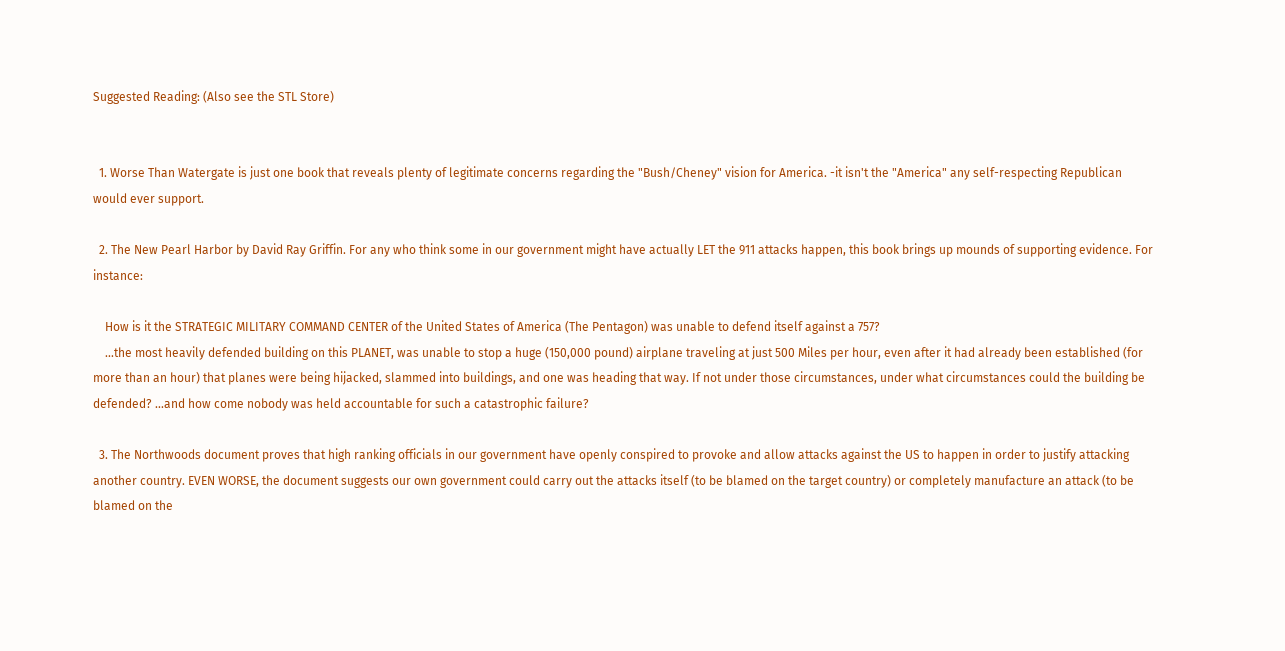Suggested Reading: (Also see the STL Store)


  1. Worse Than Watergate is just one book that reveals plenty of legitimate concerns regarding the "Bush/Cheney" vision for America. -it isn't the "America" any self-respecting Republican would ever support.

  2. The New Pearl Harbor by David Ray Griffin. For any who think some in our government might have actually LET the 911 attacks happen, this book brings up mounds of supporting evidence. For instance:

    How is it the STRATEGIC MILITARY COMMAND CENTER of the United States of America (The Pentagon) was unable to defend itself against a 757?
    ...the most heavily defended building on this PLANET, was unable to stop a huge (150,000 pound) airplane traveling at just 500 Miles per hour, even after it had already been established (for more than an hour) that planes were being hijacked, slammed into buildings, and one was heading that way. If not under those circumstances, under what circumstances could the building be defended? ...and how come nobody was held accountable for such a catastrophic failure?

  3. The Northwoods document proves that high ranking officials in our government have openly conspired to provoke and allow attacks against the US to happen in order to justify attacking another country. EVEN WORSE, the document suggests our own government could carry out the attacks itself (to be blamed on the target country) or completely manufacture an attack (to be blamed on the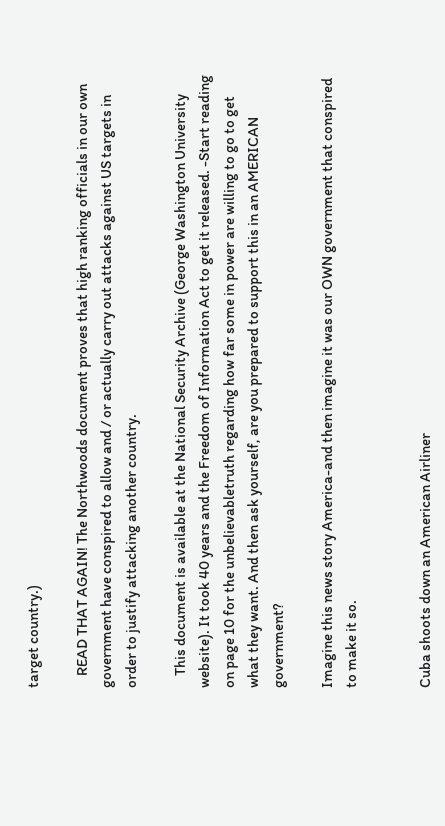target country.)

    READ THAT AGAIN! The Northwoods document proves that high ranking officials in our own government have conspired to allow and / or actually carry out attacks against US targets in order to justify attacking another country.

    This document is available at the National Security Archive (George Washington University website). It took 40 years and the Freedom of Information Act to get it released. -Start reading on page 10 for the unbelievabletruth regarding how far some in power are willing to go to get what they want. And then ask yourself, are you prepared to support this in an AMERICAN government?

Imagine this news story America-and then imagine it was our OWN government that conspired to make it so.


Cuba shoots down an American Airliner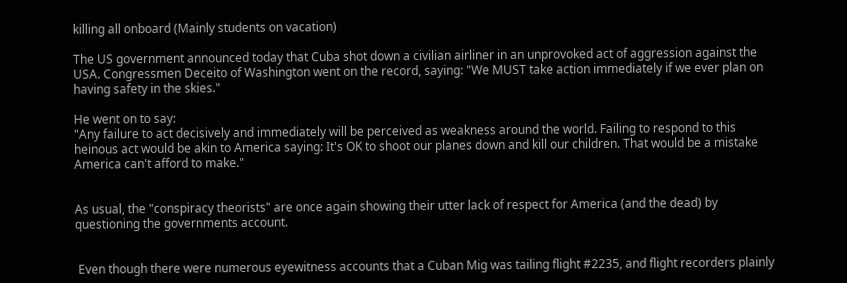killing all onboard (Mainly students on vacation)

The US government announced today that Cuba shot down a civilian airliner in an unprovoked act of aggression against the USA. Congressmen Deceito of Washington went on the record, saying: "We MUST take action immediately if we ever plan on having safety in the skies."

He went on to say:
"Any failure to act decisively and immediately will be perceived as weakness around the world. Failing to respond to this heinous act would be akin to America saying: It's OK to shoot our planes down and kill our children. That would be a mistake America can't afford to make."


As usual, the "conspiracy theorists" are once again showing their utter lack of respect for America (and the dead) by questioning the governments account.


 Even though there were numerous eyewitness accounts that a Cuban Mig was tailing flight #2235, and flight recorders plainly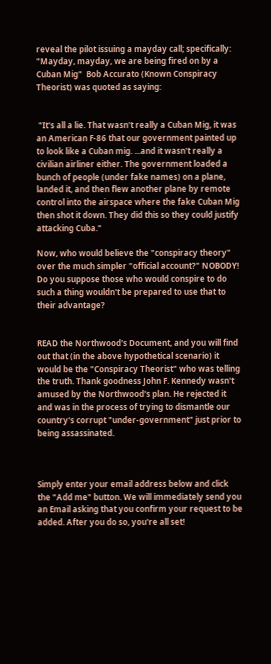reveal the pilot issuing a mayday call; specifically: "Mayday, mayday, we are being fired on by a Cuban Mig"  Bob Accurato (Known Conspiracy Theorist) was quoted as saying:


 "It's all a lie. That wasn't really a Cuban Mig, it was an American F-86 that our government painted up to look like a Cuban mig. ...and it wasn't really a civilian airliner either. The government loaded a bunch of people (under fake names) on a plane, landed it, and then flew another plane by remote control into the airspace where the fake Cuban Mig then shot it down. They did this so they could justify attacking Cuba."

Now, who would believe the "conspiracy theory" over the much simpler "official account?" NOBODY! Do you suppose those who would conspire to do such a thing wouldn't be prepared to use that to their advantage?


READ the Northwood's Document, and you will find out that (in the above hypothetical scenario) it would be the "Conspiracy Theorist" who was telling the truth. Thank goodness John F. Kennedy wasn't amused by the Northwood's plan. He rejected it and was in the process of trying to dismantle our country's corrupt "under-government" just prior to being assassinated.



Simply enter your email address below and click the "Add me" button. We will immediately send you an Email asking that you confirm your request to be added. After you do so, you're all set!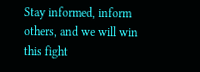Stay informed, inform others, and we will win this fight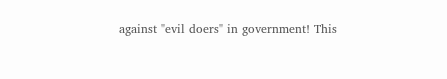against "evil doers" in government! This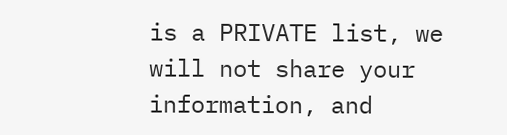is a PRIVATE list, we will not share your information, and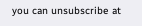you can unsubscribe at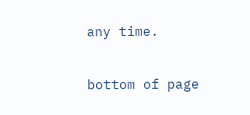any time.

bottom of page